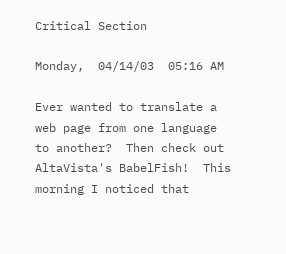Critical Section

Monday,  04/14/03  05:16 AM

Ever wanted to translate a web page from one language to another?  Then check out AltaVista's BabelFish!  This morning I noticed that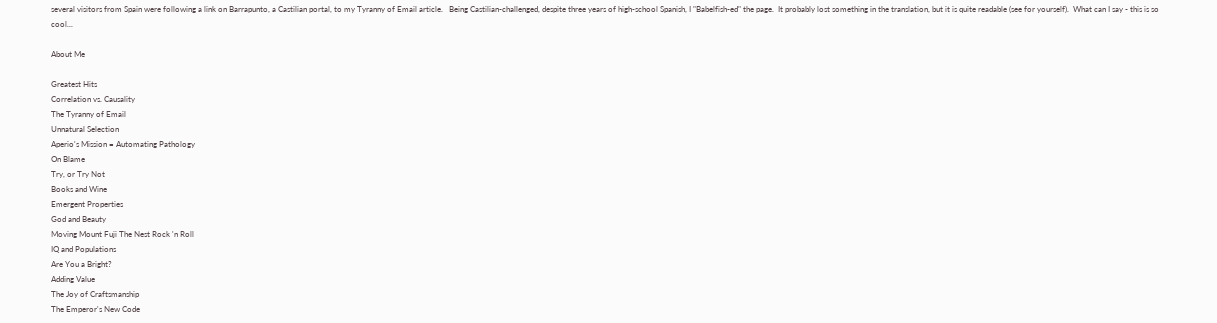several visitors from Spain were following a link on Barrapunto, a Castilian portal, to my Tyranny of Email article.   Being Castilian-challenged, despite three years of high-school Spanish, I "Babelfish-ed" the page.  It probably lost something in the translation, but it is quite readable (see for yourself).  What can I say - this is so cool...

About Me

Greatest Hits
Correlation vs. Causality
The Tyranny of Email
Unnatural Selection
Aperio's Mission = Automating Pathology
On Blame
Try, or Try Not
Books and Wine
Emergent Properties
God and Beauty
Moving Mount Fuji The Nest Rock 'n Roll
IQ and Populations
Are You a Bright?
Adding Value
The Joy of Craftsmanship
The Emperor's New Code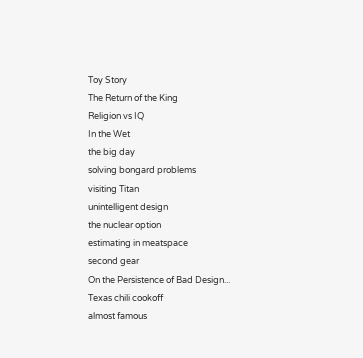Toy Story
The Return of the King
Religion vs IQ
In the Wet
the big day
solving bongard problems
visiting Titan
unintelligent design
the nuclear option
estimating in meatspace
second gear
On the Persistence of Bad Design...
Texas chili cookoff
almost famous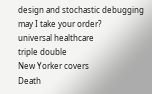design and stochastic debugging
may I take your order?
universal healthcare
triple double
New Yorker covers
Death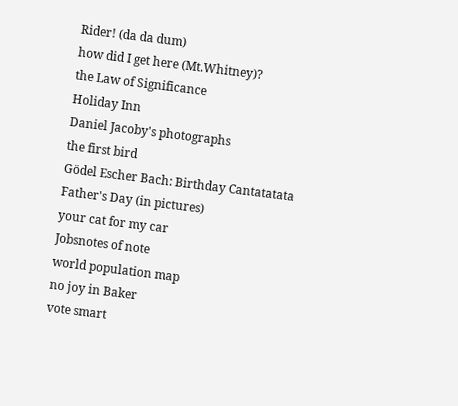Rider! (da da dum)
how did I get here (Mt.Whitney)?
the Law of Significance
Holiday Inn
Daniel Jacoby's photographs
the first bird
Gödel Escher Bach: Birthday Cantatatata
Father's Day (in pictures)
your cat for my car
Jobsnotes of note
world population map
no joy in Baker
vote smart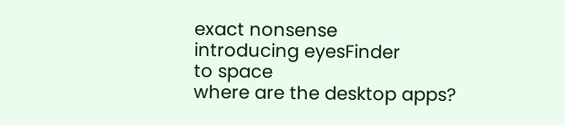exact nonsense
introducing eyesFinder
to space
where are the desktop apps?